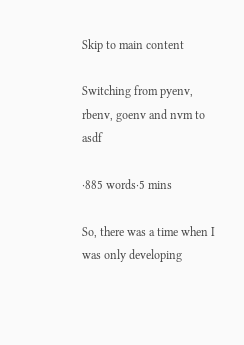Skip to main content

Switching from pyenv, rbenv, goenv and nvm to asdf

·885 words·5 mins

So, there was a time when I was only developing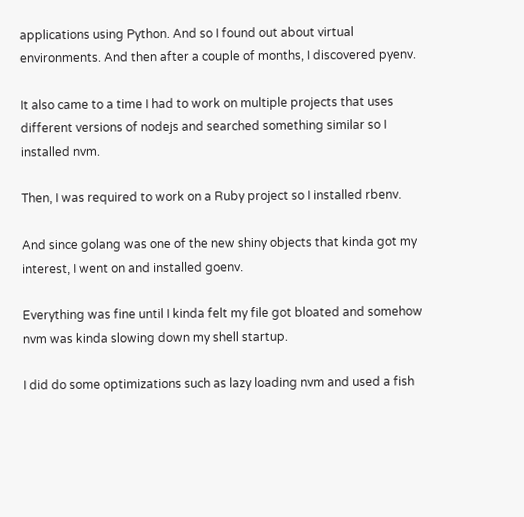applications using Python. And so I found out about virtual environments. And then after a couple of months, I discovered pyenv.

It also came to a time I had to work on multiple projects that uses different versions of nodejs and searched something similar so I installed nvm.

Then, I was required to work on a Ruby project so I installed rbenv.

And since golang was one of the new shiny objects that kinda got my interest, I went on and installed goenv.

Everything was fine until I kinda felt my file got bloated and somehow nvm was kinda slowing down my shell startup.

I did do some optimizations such as lazy loading nvm and used a fish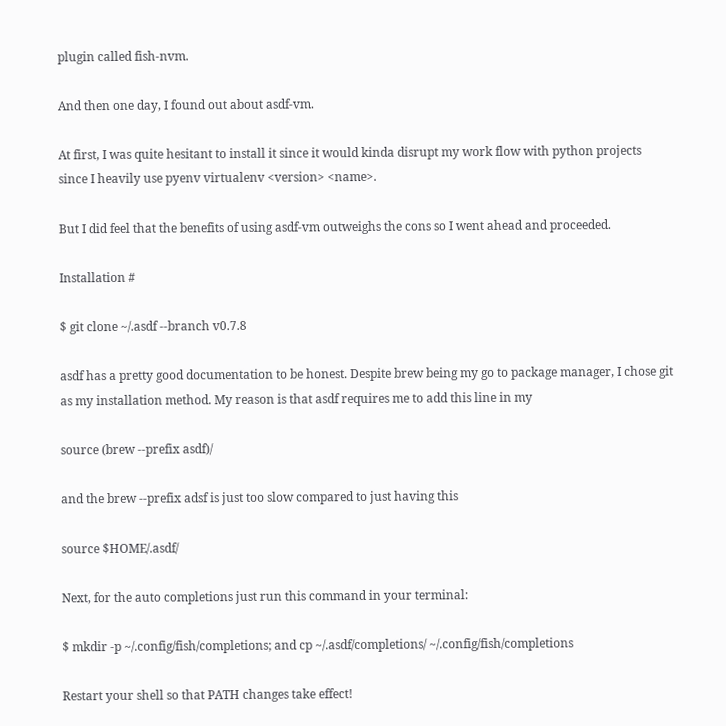plugin called fish-nvm.

And then one day, I found out about asdf-vm.

At first, I was quite hesitant to install it since it would kinda disrupt my work flow with python projects since I heavily use pyenv virtualenv <version> <name>.

But I did feel that the benefits of using asdf-vm outweighs the cons so I went ahead and proceeded.

Installation #

$ git clone ~/.asdf --branch v0.7.8

asdf has a pretty good documentation to be honest. Despite brew being my go to package manager, I chose git as my installation method. My reason is that asdf requires me to add this line in my

source (brew --prefix asdf)/

and the brew --prefix adsf is just too slow compared to just having this

source $HOME/.asdf/

Next, for the auto completions just run this command in your terminal:

$ mkdir -p ~/.config/fish/completions; and cp ~/.asdf/completions/ ~/.config/fish/completions

Restart your shell so that PATH changes take effect!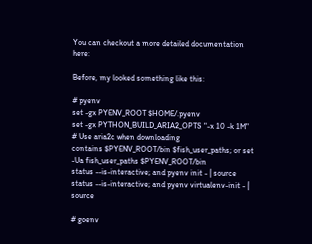You can checkout a more detailed documentation here:

Before, my looked something like this:

# pyenv
set -gx PYENV_ROOT $HOME/.pyenv
set -gx PYTHON_BUILD_ARIA2_OPTS "-x 10 -k 1M" # Use aria2c when downloading
contains $PYENV_ROOT/bin $fish_user_paths; or set -Ua fish_user_paths $PYENV_ROOT/bin
status --is-interactive; and pyenv init - | source
status --is-interactive; and pyenv virtualenv-init - | source

# goenv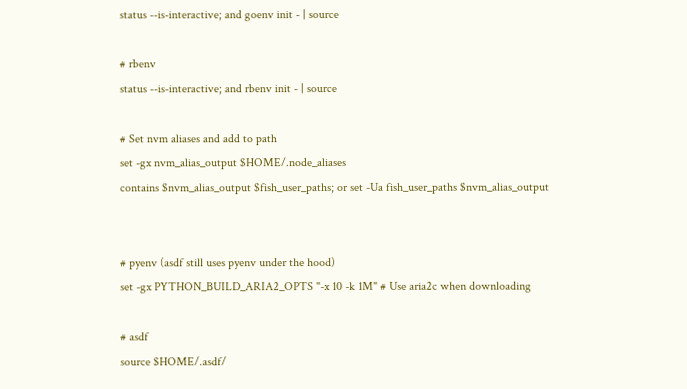status --is-interactive; and goenv init - | source

# rbenv
status --is-interactive; and rbenv init - | source

# Set nvm aliases and add to path
set -gx nvm_alias_output $HOME/.node_aliases
contains $nvm_alias_output $fish_user_paths; or set -Ua fish_user_paths $nvm_alias_output


# pyenv (asdf still uses pyenv under the hood)
set -gx PYTHON_BUILD_ARIA2_OPTS "-x 10 -k 1M" # Use aria2c when downloading

# asdf
source $HOME/.asdf/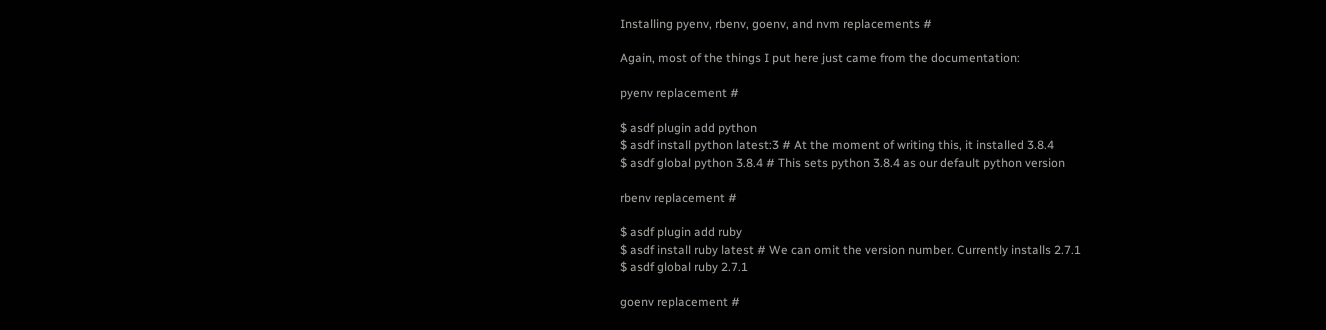Installing pyenv, rbenv, goenv, and nvm replacements #

Again, most of the things I put here just came from the documentation:

pyenv replacement #

$ asdf plugin add python
$ asdf install python latest:3 # At the moment of writing this, it installed 3.8.4
$ asdf global python 3.8.4 # This sets python 3.8.4 as our default python version

rbenv replacement #

$ asdf plugin add ruby
$ asdf install ruby latest # We can omit the version number. Currently installs 2.7.1
$ asdf global ruby 2.7.1

goenv replacement #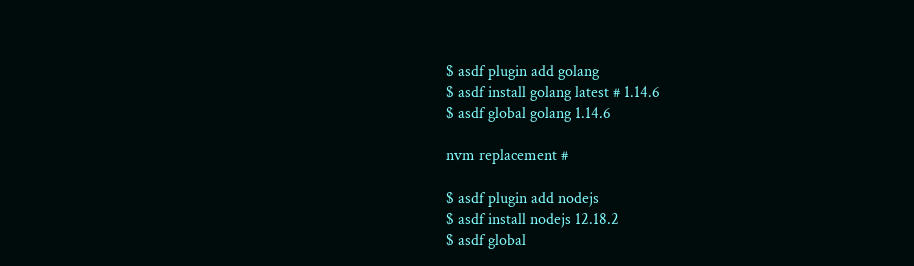$ asdf plugin add golang
$ asdf install golang latest # 1.14.6
$ asdf global golang 1.14.6

nvm replacement #

$ asdf plugin add nodejs
$ asdf install nodejs 12.18.2
$ asdf global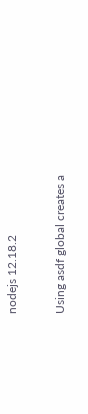nodejs 12.18.2

Using asdf global creates a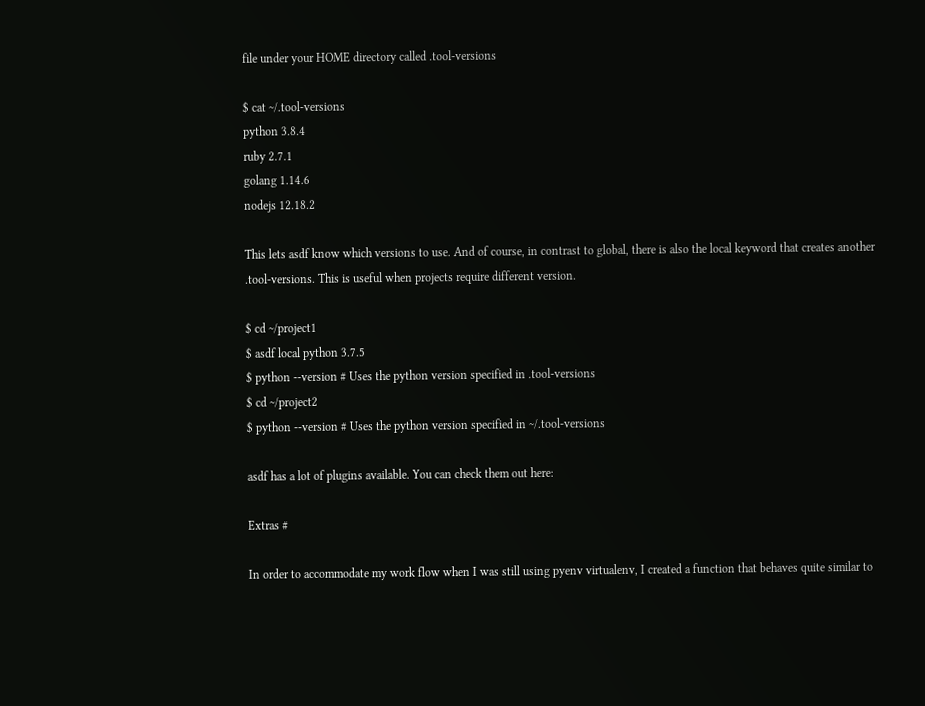file under your HOME directory called .tool-versions

$ cat ~/.tool-versions
python 3.8.4
ruby 2.7.1
golang 1.14.6
nodejs 12.18.2

This lets asdf know which versions to use. And of course, in contrast to global, there is also the local keyword that creates another .tool-versions. This is useful when projects require different version.

$ cd ~/project1
$ asdf local python 3.7.5
$ python --version # Uses the python version specified in .tool-versions
$ cd ~/project2
$ python --version # Uses the python version specified in ~/.tool-versions

asdf has a lot of plugins available. You can check them out here:

Extras #

In order to accommodate my work flow when I was still using pyenv virtualenv, I created a function that behaves quite similar to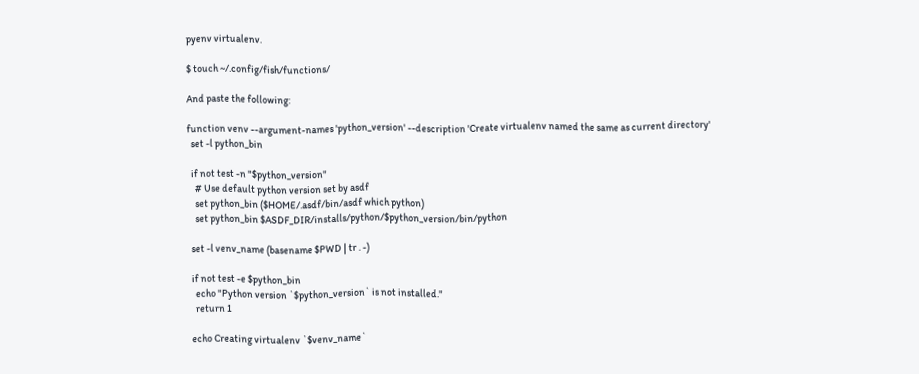pyenv virtualenv.

$ touch ~/.config/fish/functions/

And paste the following:

function venv --argument-names 'python_version' --description 'Create virtualenv named the same as current directory'
  set -l python_bin

  if not test -n "$python_version"
    # Use default python version set by asdf
    set python_bin ($HOME/.asdf/bin/asdf which python)
    set python_bin $ASDF_DIR/installs/python/$python_version/bin/python

  set -l venv_name (basename $PWD | tr . -)

  if not test -e $python_bin
    echo "Python version `$python_version` is not installed."
    return 1

  echo Creating virtualenv `$venv_name`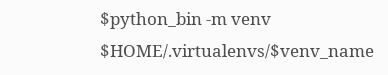$python_bin -m venv $HOME/.virtualenvs/$venv_name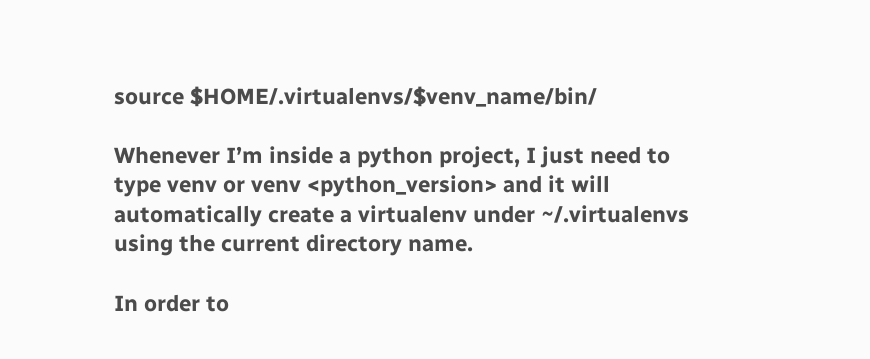source $HOME/.virtualenvs/$venv_name/bin/

Whenever I’m inside a python project, I just need to type venv or venv <python_version> and it will automatically create a virtualenv under ~/.virtualenvs using the current directory name.

In order to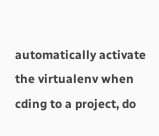automatically activate the virtualenv when cding to a project, do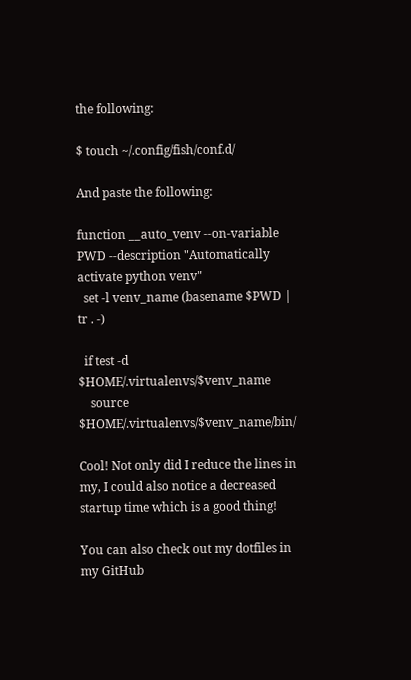the following:

$ touch ~/.config/fish/conf.d/

And paste the following:

function __auto_venv --on-variable PWD --description "Automatically activate python venv"
  set -l venv_name (basename $PWD | tr . -)

  if test -d $HOME/.virtualenvs/$venv_name
    source $HOME/.virtualenvs/$venv_name/bin/

Cool! Not only did I reduce the lines in my, I could also notice a decreased startup time which is a good thing!

You can also check out my dotfiles in my GitHub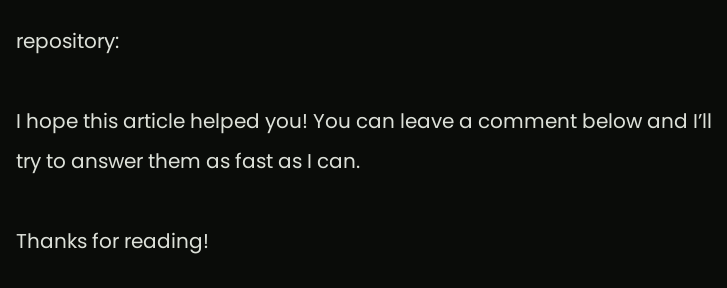repository:

I hope this article helped you! You can leave a comment below and I’ll try to answer them as fast as I can.

Thanks for reading!